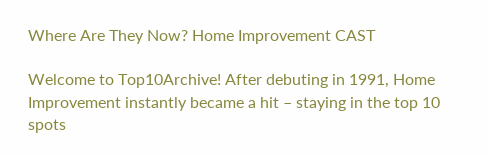Where Are They Now? Home Improvement CAST

Welcome to Top10Archive! After debuting in 1991, Home Improvement instantly became a hit – staying in the top 10 spots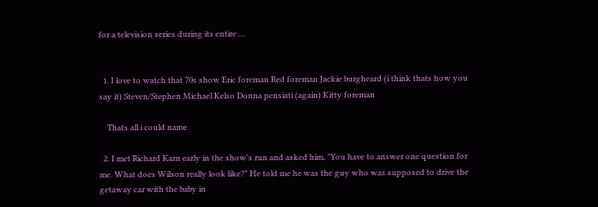for a television series during its entire …


  1. I love to watch that 70s show Eric foreman Red foreman Jackie burgheard (i think thats how you say it) Steven/Stephen Michael Kelso Donna pensiati (again) Kitty foreman

    Thats all i could name

  2. I met Richard Karn early in the show's run and asked him, "You have to answer one question for me. What does Wilson really look like?" He told me he was the guy who was supposed to drive the getaway car with the baby in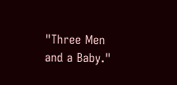"Three Men and a Baby."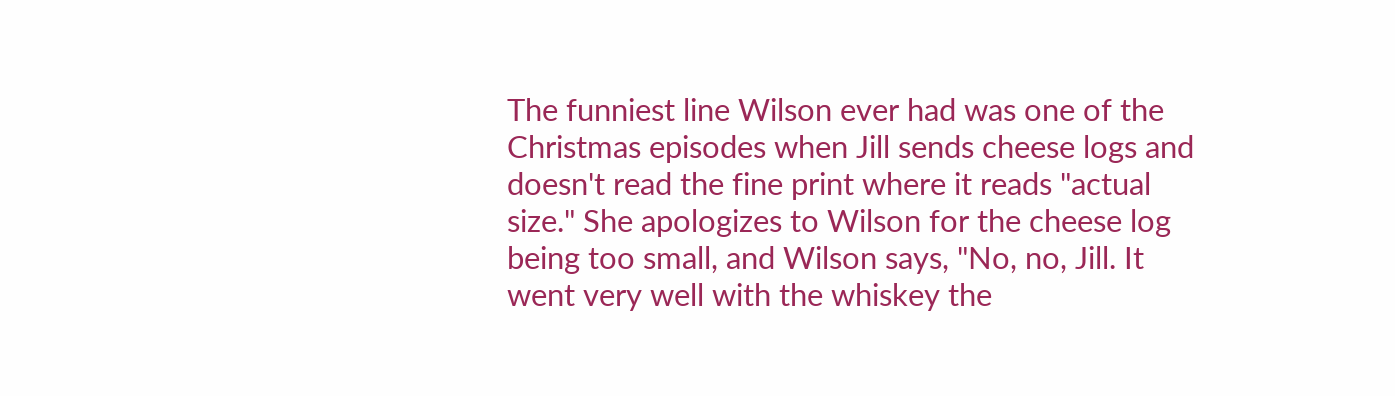The funniest line Wilson ever had was one of the Christmas episodes when Jill sends cheese logs and doesn't read the fine print where it reads "actual size." She apologizes to Wilson for the cheese log being too small, and Wilson says, "No, no, Jill. It went very well with the whiskey the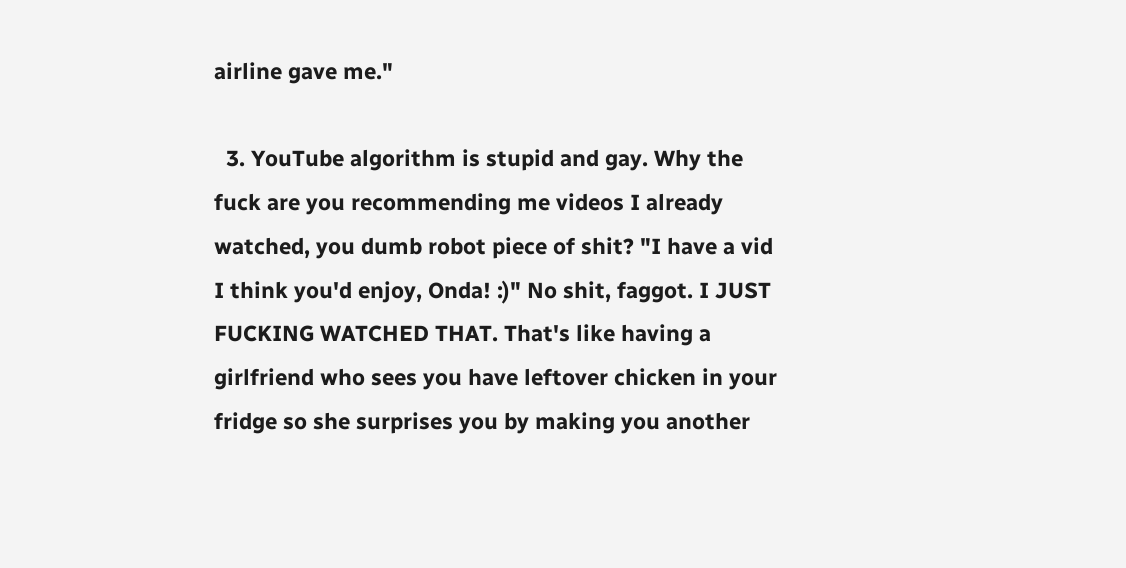airline gave me."

  3. YouTube algorithm is stupid and gay. Why the fuck are you recommending me videos I already watched, you dumb robot piece of shit? "I have a vid I think you'd enjoy, Onda! :)" No shit, faggot. I JUST FUCKING WATCHED THAT. That's like having a girlfriend who sees you have leftover chicken in your fridge so she surprises you by making you another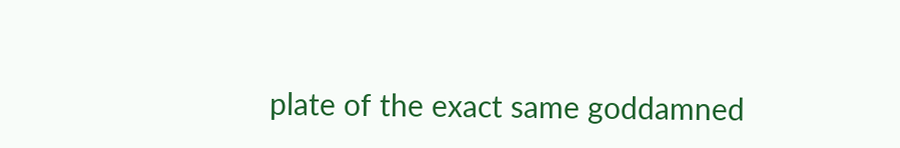plate of the exact same goddamned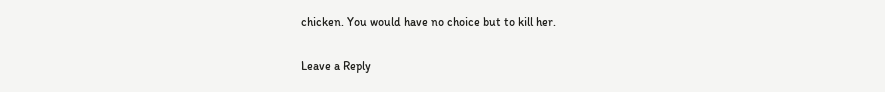chicken. You would have no choice but to kill her.

Leave a Reply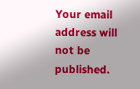Your email address will not be published.